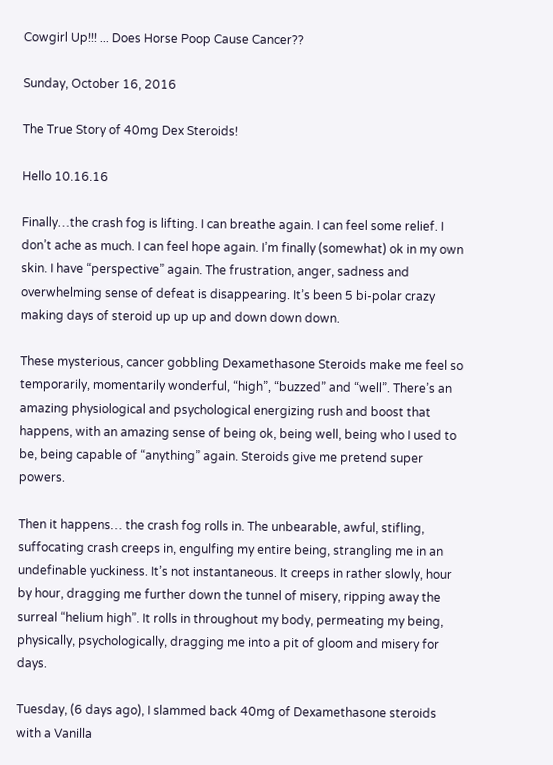Cowgirl Up!!! ... Does Horse Poop Cause Cancer??

Sunday, October 16, 2016

The True Story of 40mg Dex Steroids!

Hello 10.16.16

Finally…the crash fog is lifting. I can breathe again. I can feel some relief. I don’t ache as much. I can feel hope again. I’m finally (somewhat) ok in my own skin. I have “perspective” again. The frustration, anger, sadness and overwhelming sense of defeat is disappearing. It’s been 5 bi-polar crazy making days of steroid up up up and down down down.

These mysterious, cancer gobbling Dexamethasone Steroids make me feel so temporarily, momentarily wonderful, “high”, “buzzed” and “well”. There’s an amazing physiological and psychological energizing rush and boost that happens, with an amazing sense of being ok, being well, being who I used to be, being capable of “anything” again. Steroids give me pretend super powers.

Then it happens… the crash fog rolls in. The unbearable, awful, stifling, suffocating crash creeps in, engulfing my entire being, strangling me in an undefinable yuckiness. It’s not instantaneous. It creeps in rather slowly, hour by hour, dragging me further down the tunnel of misery, ripping away the surreal “helium high”. It rolls in throughout my body, permeating my being, physically, psychologically, dragging me into a pit of gloom and misery for days.

Tuesday, (6 days ago), I slammed back 40mg of Dexamethasone steroids with a Vanilla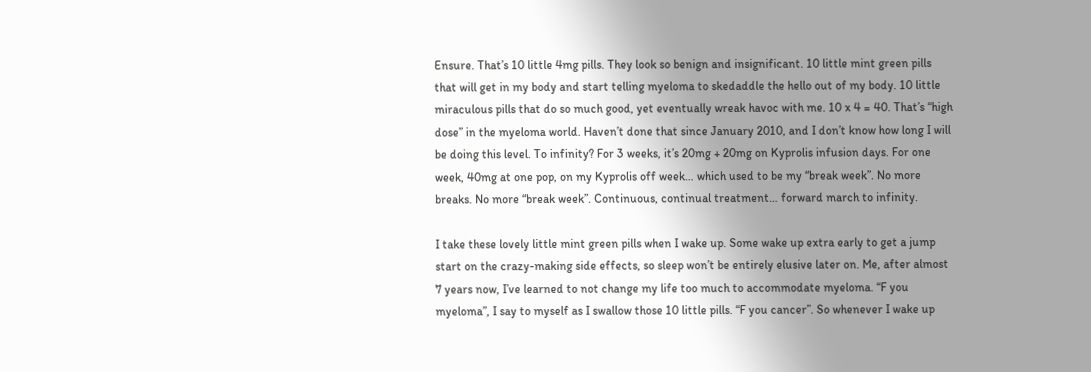Ensure. That’s 10 little 4mg pills. They look so benign and insignificant. 10 little mint green pills that will get in my body and start telling myeloma to skedaddle the hello out of my body. 10 little miraculous pills that do so much good, yet eventually wreak havoc with me. 10 x 4 = 40. That’s “high dose” in the myeloma world. Haven’t done that since January 2010, and I don’t know how long I will be doing this level. To infinity? For 3 weeks, it’s 20mg + 20mg on Kyprolis infusion days. For one week, 40mg at one pop, on my Kyprolis off week… which used to be my “break week”. No more breaks. No more “break week”. Continuous, continual treatment… forward march to infinity.

I take these lovely little mint green pills when I wake up. Some wake up extra early to get a jump start on the crazy-making side effects, so sleep won’t be entirely elusive later on. Me, after almost 7 years now, I’ve learned to not change my life too much to accommodate myeloma. “F you myeloma”, I say to myself as I swallow those 10 little pills. “F you cancer”. So whenever I wake up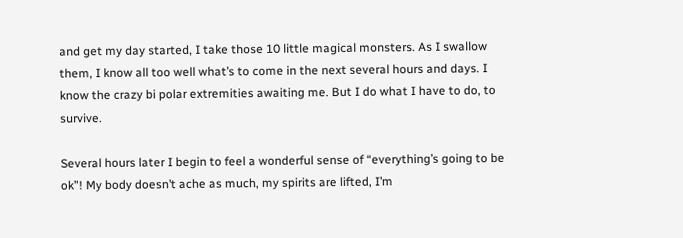and get my day started, I take those 10 little magical monsters. As I swallow them, I know all too well what’s to come in the next several hours and days. I know the crazy bi polar extremities awaiting me. But I do what I have to do, to survive.

Several hours later I begin to feel a wonderful sense of “everything’s going to be ok”! My body doesn’t ache as much, my spirits are lifted, I’m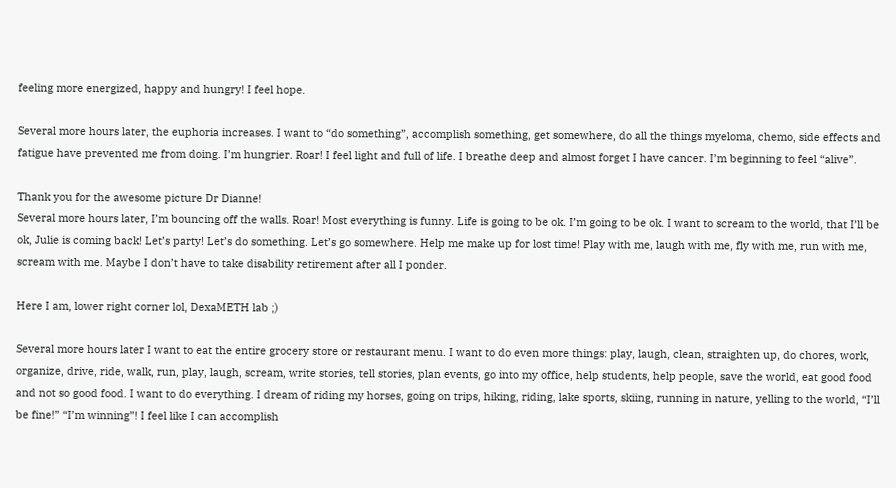feeling more energized, happy and hungry! I feel hope.

Several more hours later, the euphoria increases. I want to “do something”, accomplish something, get somewhere, do all the things myeloma, chemo, side effects and fatigue have prevented me from doing. I’m hungrier. Roar! I feel light and full of life. I breathe deep and almost forget I have cancer. I’m beginning to feel “alive”.

Thank you for the awesome picture Dr Dianne!
Several more hours later, I’m bouncing off the walls. Roar! Most everything is funny. Life is going to be ok. I’m going to be ok. I want to scream to the world, that I’ll be ok, Julie is coming back! Let’s party! Let’s do something. Let’s go somewhere. Help me make up for lost time! Play with me, laugh with me, fly with me, run with me, scream with me. Maybe I don’t have to take disability retirement after all I ponder.

Here I am, lower right corner lol, DexaMETH lab ;)

Several more hours later I want to eat the entire grocery store or restaurant menu. I want to do even more things: play, laugh, clean, straighten up, do chores, work, organize, drive, ride, walk, run, play, laugh, scream, write stories, tell stories, plan events, go into my office, help students, help people, save the world, eat good food and not so good food. I want to do everything. I dream of riding my horses, going on trips, hiking, riding, lake sports, skiing, running in nature, yelling to the world, “I’ll be fine!” “I’m winning”! I feel like I can accomplish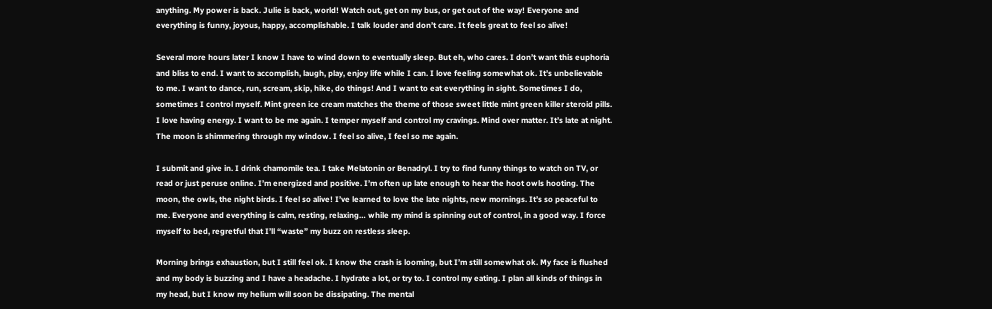anything. My power is back. Julie is back, world! Watch out, get on my bus, or get out of the way! Everyone and everything is funny, joyous, happy, accomplishable. I talk louder and don’t care. It feels great to feel so alive!

Several more hours later I know I have to wind down to eventually sleep. But eh, who cares. I don’t want this euphoria and bliss to end. I want to accomplish, laugh, play, enjoy life while I can. I love feeling somewhat ok. It’s unbelievable to me. I want to dance, run, scream, skip, hike, do things! And I want to eat everything in sight. Sometimes I do, sometimes I control myself. Mint green ice cream matches the theme of those sweet little mint green killer steroid pills. I love having energy. I want to be me again. I temper myself and control my cravings. Mind over matter. It’s late at night. The moon is shimmering through my window. I feel so alive, I feel so me again.

I submit and give in. I drink chamomile tea. I take Melatonin or Benadryl. I try to find funny things to watch on TV, or read or just peruse online. I’m energized and positive. I’m often up late enough to hear the hoot owls hooting. The moon, the owls, the night birds. I feel so alive! I’ve learned to love the late nights, new mornings. It’s so peaceful to me. Everyone and everything is calm, resting, relaxing… while my mind is spinning out of control, in a good way. I force myself to bed, regretful that I’ll “waste” my buzz on restless sleep.

Morning brings exhaustion, but I still feel ok. I know the crash is looming, but I’m still somewhat ok. My face is flushed and my body is buzzing and I have a headache. I hydrate a lot, or try to. I control my eating. I plan all kinds of things in my head, but I know my helium will soon be dissipating. The mental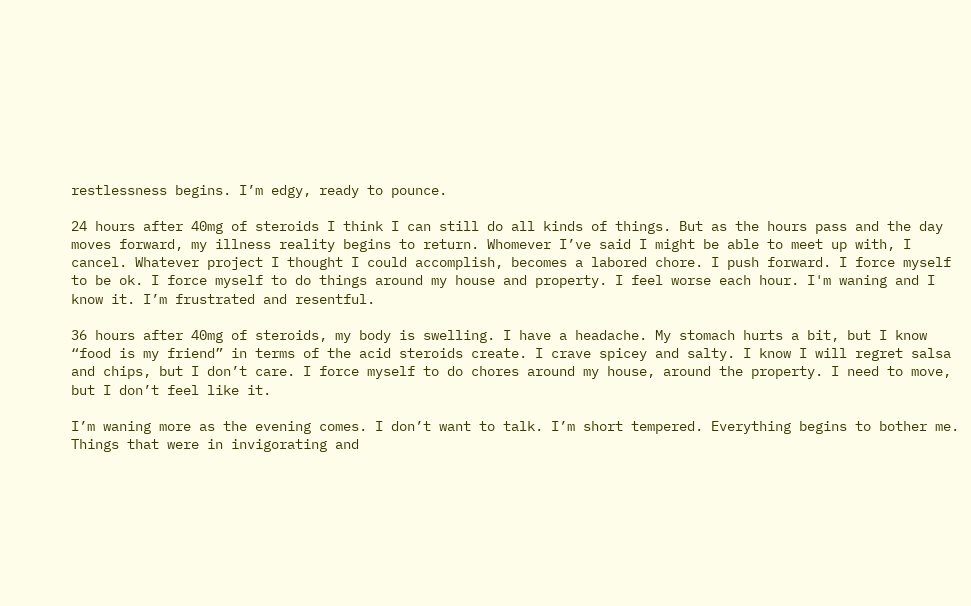restlessness begins. I’m edgy, ready to pounce.

24 hours after 40mg of steroids I think I can still do all kinds of things. But as the hours pass and the day moves forward, my illness reality begins to return. Whomever I’ve said I might be able to meet up with, I cancel. Whatever project I thought I could accomplish, becomes a labored chore. I push forward. I force myself to be ok. I force myself to do things around my house and property. I feel worse each hour. I'm waning and I know it. I’m frustrated and resentful.

36 hours after 40mg of steroids, my body is swelling. I have a headache. My stomach hurts a bit, but I know “food is my friend” in terms of the acid steroids create. I crave spicey and salty. I know I will regret salsa and chips, but I don’t care. I force myself to do chores around my house, around the property. I need to move, but I don’t feel like it.

I’m waning more as the evening comes. I don’t want to talk. I’m short tempered. Everything begins to bother me. Things that were in invigorating and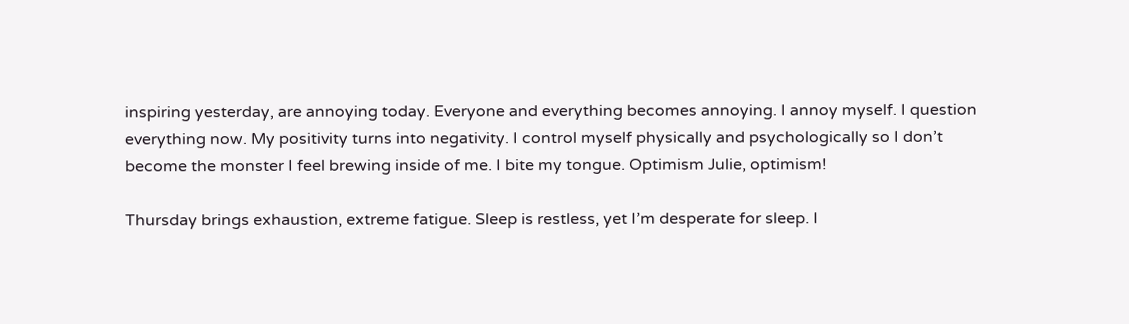inspiring yesterday, are annoying today. Everyone and everything becomes annoying. I annoy myself. I question everything now. My positivity turns into negativity. I control myself physically and psychologically so I don’t become the monster I feel brewing inside of me. I bite my tongue. Optimism Julie, optimism!

Thursday brings exhaustion, extreme fatigue. Sleep is restless, yet I’m desperate for sleep. I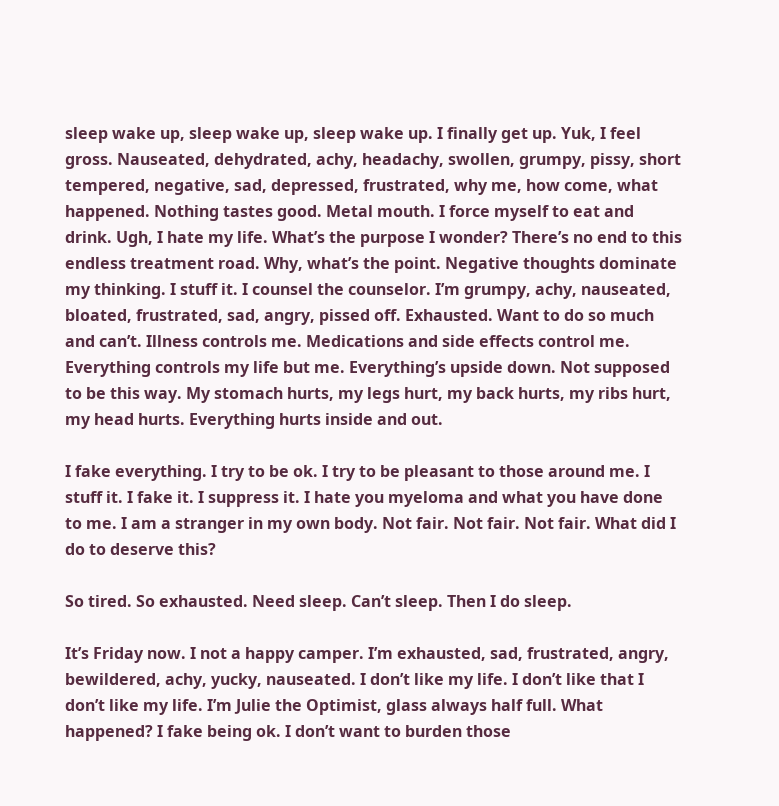sleep wake up, sleep wake up, sleep wake up. I finally get up. Yuk, I feel gross. Nauseated, dehydrated, achy, headachy, swollen, grumpy, pissy, short tempered, negative, sad, depressed, frustrated, why me, how come, what happened. Nothing tastes good. Metal mouth. I force myself to eat and drink. Ugh, I hate my life. What’s the purpose I wonder? There’s no end to this endless treatment road. Why, what’s the point. Negative thoughts dominate my thinking. I stuff it. I counsel the counselor. I’m grumpy, achy, nauseated, bloated, frustrated, sad, angry, pissed off. Exhausted. Want to do so much and can’t. Illness controls me. Medications and side effects control me. Everything controls my life but me. Everything’s upside down. Not supposed to be this way. My stomach hurts, my legs hurt, my back hurts, my ribs hurt, my head hurts. Everything hurts inside and out.

I fake everything. I try to be ok. I try to be pleasant to those around me. I stuff it. I fake it. I suppress it. I hate you myeloma and what you have done to me. I am a stranger in my own body. Not fair. Not fair. Not fair. What did I do to deserve this?

So tired. So exhausted. Need sleep. Can’t sleep. Then I do sleep.

It’s Friday now. I not a happy camper. I’m exhausted, sad, frustrated, angry, bewildered, achy, yucky, nauseated. I don’t like my life. I don’t like that I don’t like my life. I’m Julie the Optimist, glass always half full. What happened? I fake being ok. I don’t want to burden those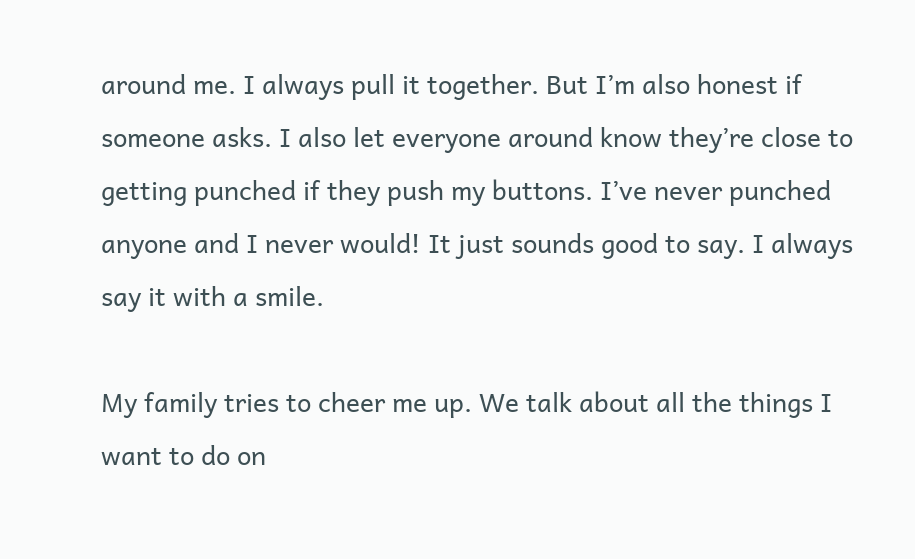around me. I always pull it together. But I’m also honest if someone asks. I also let everyone around know they’re close to getting punched if they push my buttons. I’ve never punched anyone and I never would! It just sounds good to say. I always say it with a smile.

My family tries to cheer me up. We talk about all the things I want to do on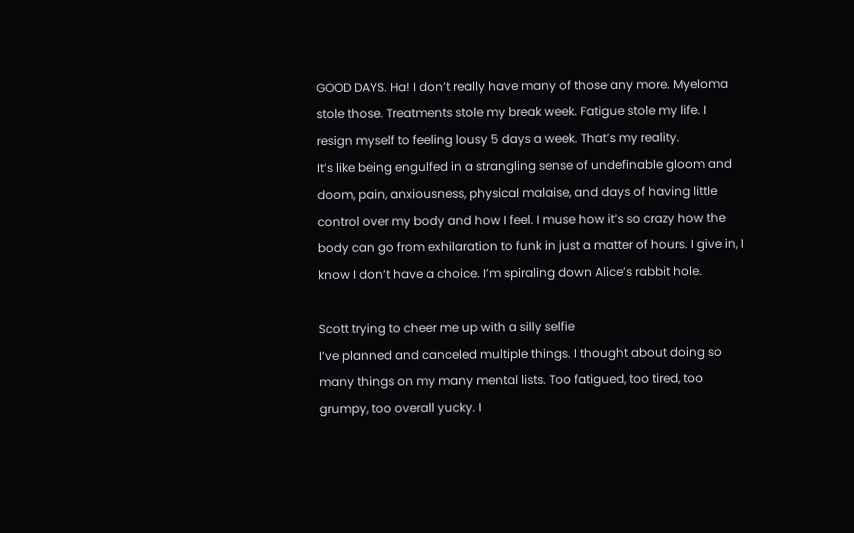GOOD DAYS. Ha! I don’t really have many of those any more. Myeloma stole those. Treatments stole my break week. Fatigue stole my life. I resign myself to feeling lousy 5 days a week. That’s my reality.
It’s like being engulfed in a strangling sense of undefinable gloom and doom, pain, anxiousness, physical malaise, and days of having little control over my body and how I feel. I muse how it’s so crazy how the body can go from exhilaration to funk in just a matter of hours. I give in, I know I don’t have a choice. I’m spiraling down Alice’s rabbit hole.

Scott trying to cheer me up with a silly selfie
I’ve planned and canceled multiple things. I thought about doing so many things on my many mental lists. Too fatigued, too tired, too grumpy, too overall yucky. I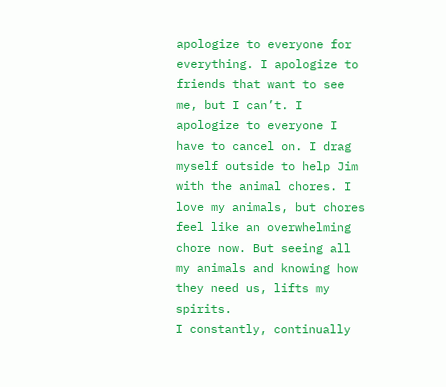apologize to everyone for everything. I apologize to friends that want to see me, but I can’t. I apologize to everyone I have to cancel on. I drag myself outside to help Jim with the animal chores. I love my animals, but chores feel like an overwhelming chore now. But seeing all my animals and knowing how they need us, lifts my spirits.
I constantly, continually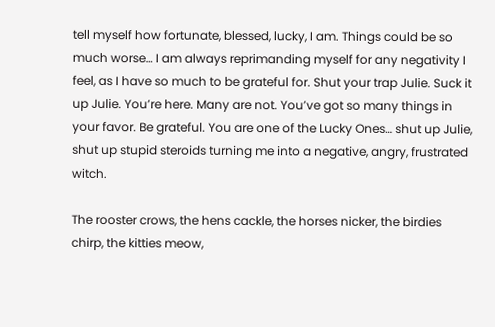tell myself how fortunate, blessed, lucky, I am. Things could be so much worse… I am always reprimanding myself for any negativity I feel, as I have so much to be grateful for. Shut your trap Julie. Suck it up Julie. You’re here. Many are not. You’ve got so many things in your favor. Be grateful. You are one of the Lucky Ones… shut up Julie, shut up stupid steroids turning me into a negative, angry, frustrated witch.

The rooster crows, the hens cackle, the horses nicker, the birdies chirp, the kitties meow,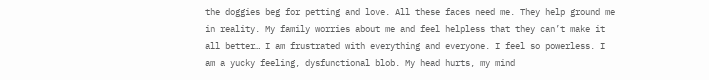the doggies beg for petting and love. All these faces need me. They help ground me in reality. My family worries about me and feel helpless that they can’t make it all better… I am frustrated with everything and everyone. I feel so powerless. I am a yucky feeling, dysfunctional blob. My head hurts, my mind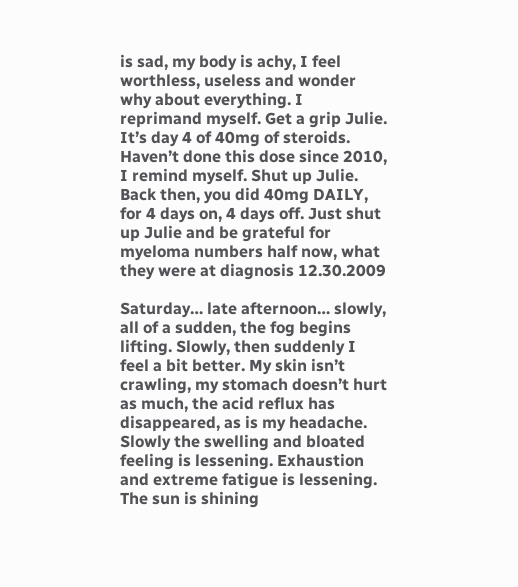is sad, my body is achy, I feel worthless, useless and wonder why about everything. I reprimand myself. Get a grip Julie. It’s day 4 of 40mg of steroids. Haven’t done this dose since 2010, I remind myself. Shut up Julie. Back then, you did 40mg DAILY, for 4 days on, 4 days off. Just shut up Julie and be grateful for myeloma numbers half now, what they were at diagnosis 12.30.2009

Saturday… late afternoon… slowly, all of a sudden, the fog begins lifting. Slowly, then suddenly I feel a bit better. My skin isn’t crawling, my stomach doesn’t hurt as much, the acid reflux has disappeared, as is my headache. Slowly the swelling and bloated feeling is lessening. Exhaustion and extreme fatigue is lessening. The sun is shining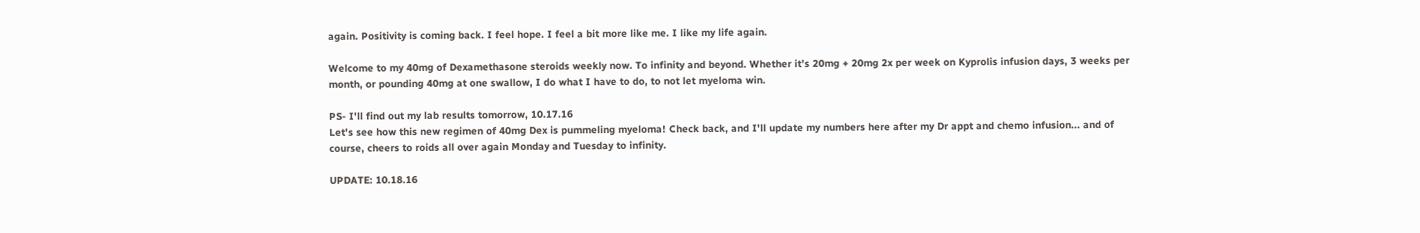again. Positivity is coming back. I feel hope. I feel a bit more like me. I like my life again.

Welcome to my 40mg of Dexamethasone steroids weekly now. To infinity and beyond. Whether it’s 20mg + 20mg 2x per week on Kyprolis infusion days, 3 weeks per month, or pounding 40mg at one swallow, I do what I have to do, to not let myeloma win.

PS- I'll find out my lab results tomorrow, 10.17.16
Let's see how this new regimen of 40mg Dex is pummeling myeloma! Check back, and I'll update my numbers here after my Dr appt and chemo infusion... and of course, cheers to roids all over again Monday and Tuesday to infinity.

UPDATE: 10.18.16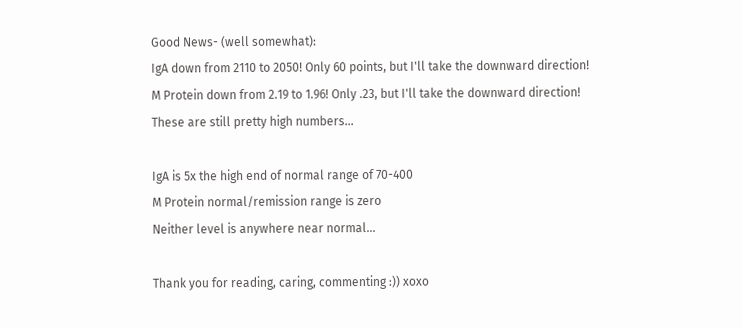Good News- (well somewhat):
IgA down from 2110 to 2050! Only 60 points, but I'll take the downward direction!
M Protein down from 2.19 to 1.96! Only .23, but I'll take the downward direction!
These are still pretty high numbers...

IgA is 5x the high end of normal range of 70-400
M Protein normal/remission range is zero
Neither level is anywhere near normal...

Thank you for reading, caring, commenting :)) xoxo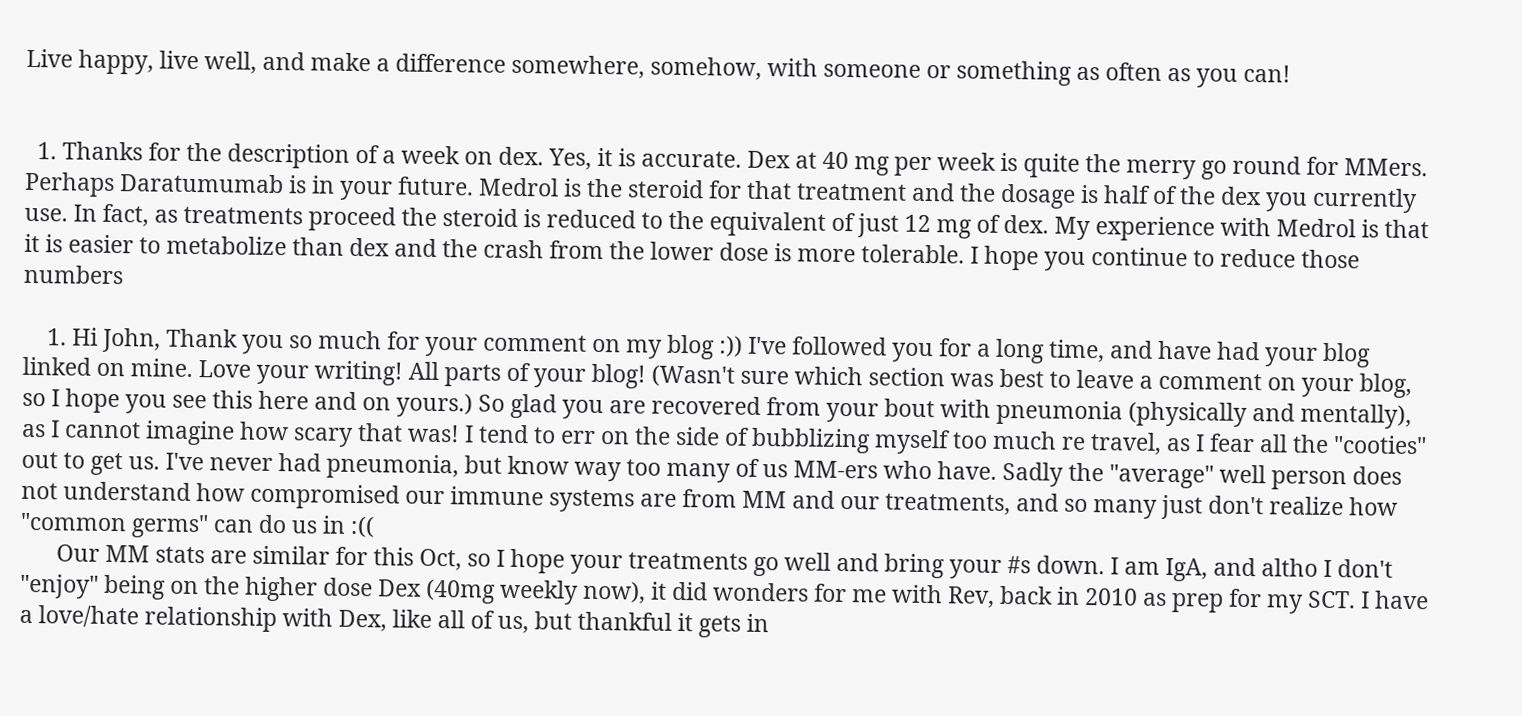Live happy, live well, and make a difference somewhere, somehow, with someone or something as often as you can!


  1. Thanks for the description of a week on dex. Yes, it is accurate. Dex at 40 mg per week is quite the merry go round for MMers. Perhaps Daratumumab is in your future. Medrol is the steroid for that treatment and the dosage is half of the dex you currently use. In fact, as treatments proceed the steroid is reduced to the equivalent of just 12 mg of dex. My experience with Medrol is that it is easier to metabolize than dex and the crash from the lower dose is more tolerable. I hope you continue to reduce those numbers

    1. Hi John, Thank you so much for your comment on my blog :)) I've followed you for a long time, and have had your blog linked on mine. Love your writing! All parts of your blog! (Wasn't sure which section was best to leave a comment on your blog, so I hope you see this here and on yours.) So glad you are recovered from your bout with pneumonia (physically and mentally), as I cannot imagine how scary that was! I tend to err on the side of bubblizing myself too much re travel, as I fear all the "cooties" out to get us. I've never had pneumonia, but know way too many of us MM-ers who have. Sadly the "average" well person does not understand how compromised our immune systems are from MM and our treatments, and so many just don't realize how "common germs" can do us in :((
      Our MM stats are similar for this Oct, so I hope your treatments go well and bring your #s down. I am IgA, and altho I don't "enjoy" being on the higher dose Dex (40mg weekly now), it did wonders for me with Rev, back in 2010 as prep for my SCT. I have a love/hate relationship with Dex, like all of us, but thankful it gets in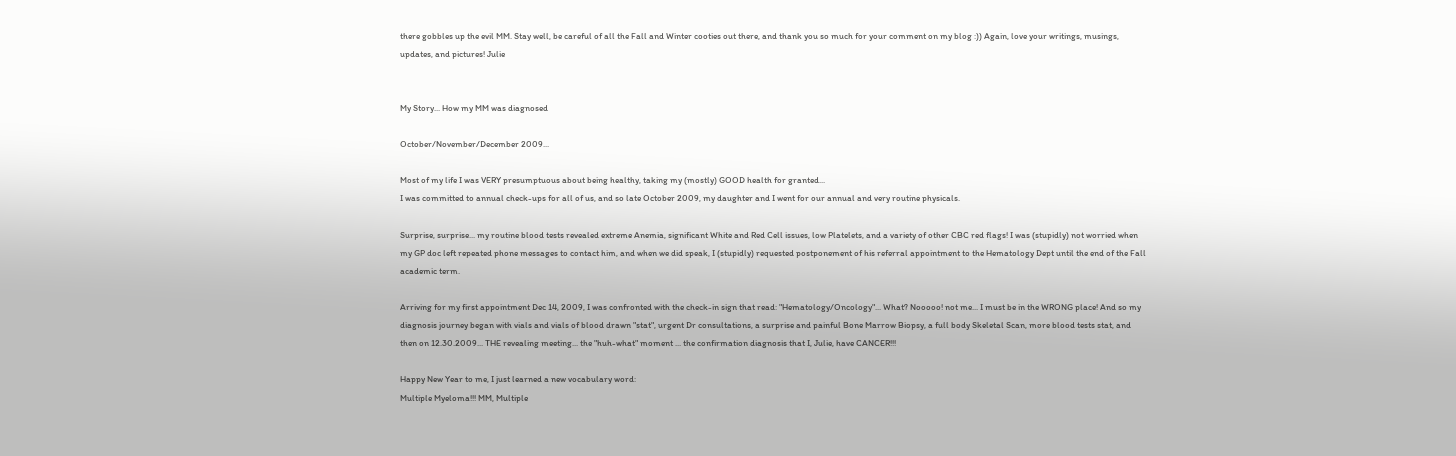there gobbles up the evil MM. Stay well, be careful of all the Fall and Winter cooties out there, and thank you so much for your comment on my blog :)) Again, love your writings, musings, updates, and pictures! Julie


My Story... How my MM was diagnosed

October/November/December 2009...

Most of my life I was VERY presumptuous about being healthy, taking my (mostly) GOOD health for granted...
I was committed to annual check-ups for all of us, and so late October 2009, my daughter and I went for our annual and very routine physicals.

Surprise, surprise... my routine blood tests revealed extreme Anemia, significant White and Red Cell issues, low Platelets, and a variety of other CBC red flags! I was (stupidly) not worried when my GP doc left repeated phone messages to contact him, and when we did speak, I (stupidly) requested postponement of his referral appointment to the Hematology Dept until the end of the Fall academic term.

Arriving for my first appointment Dec 14, 2009, I was confronted with the check-in sign that read: "Hematology/Oncology"... What? Nooooo! not me... I must be in the WRONG place! And so my diagnosis journey began with vials and vials of blood drawn "stat", urgent Dr consultations, a surprise and painful Bone Marrow Biopsy, a full body Skeletal Scan, more blood tests stat, and then on 12.30.2009... THE revealing meeting... the "huh-what" moment ... the confirmation diagnosis that I, Julie, have CANCER!!!

Happy New Year to me, I just learned a new vocabulary word:
Multiple Myeloma!!! MM, Multiple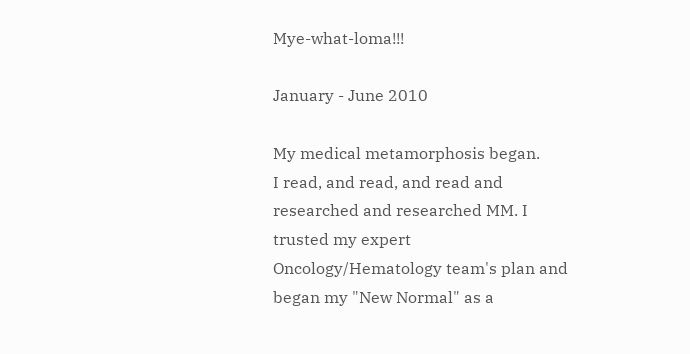Mye-what-loma!!!

January - June 2010

My medical metamorphosis began.
I read, and read, and read and researched and researched MM. I trusted my expert Oncology/Hematology team's plan and began my "New Normal" as a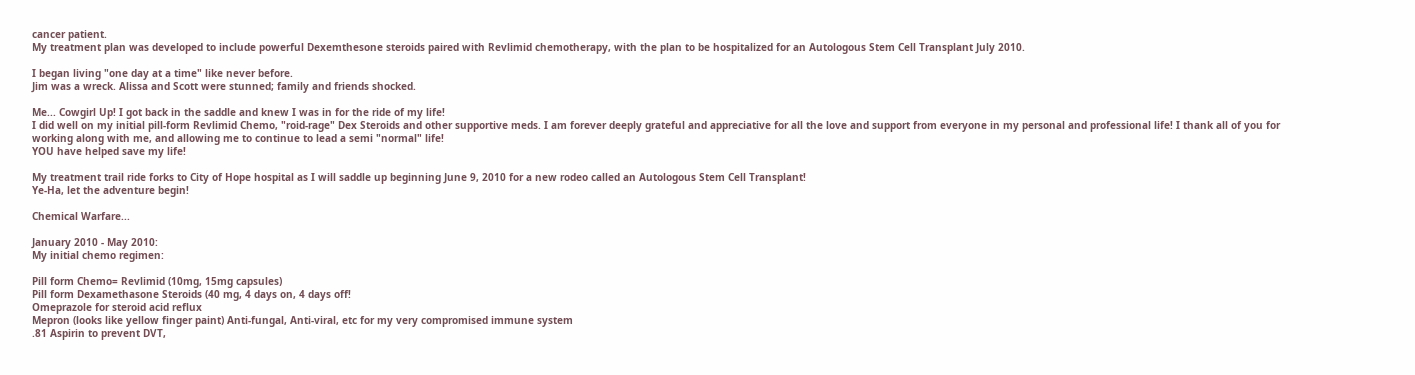cancer patient.
My treatment plan was developed to include powerful Dexemthesone steroids paired with Revlimid chemotherapy, with the plan to be hospitalized for an Autologous Stem Cell Transplant July 2010.

I began living "one day at a time" like never before.
Jim was a wreck. Alissa and Scott were stunned; family and friends shocked.

Me... Cowgirl Up! I got back in the saddle and knew I was in for the ride of my life!
I did well on my initial pill-form Revlimid Chemo, "roid-rage" Dex Steroids and other supportive meds. I am forever deeply grateful and appreciative for all the love and support from everyone in my personal and professional life! I thank all of you for working along with me, and allowing me to continue to lead a semi "normal" life!
YOU have helped save my life!

My treatment trail ride forks to City of Hope hospital as I will saddle up beginning June 9, 2010 for a new rodeo called an Autologous Stem Cell Transplant!
Ye-Ha, let the adventure begin!

Chemical Warfare...

January 2010 - May 2010:
My initial chemo regimen:

Pill form Chemo= Revlimid (10mg, 15mg capsules)
Pill form Dexamethasone Steroids (40 mg, 4 days on, 4 days off!
Omeprazole for steroid acid reflux
Mepron (looks like yellow finger paint) Anti-fungal, Anti-viral, etc for my very compromised immune system
.81 Aspirin to prevent DVT,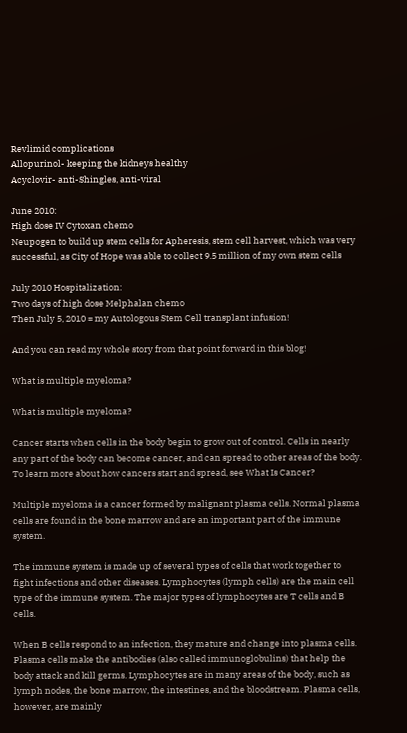Revlimid complications
Allopurinol- keeping the kidneys healthy
Acyclovir- anti-Shingles, anti-viral

June 2010:
High dose IV Cytoxan chemo
Neupogen to build up stem cells for Apheresis, stem cell harvest, which was very successful, as City of Hope was able to collect 9.5 million of my own stem cells

July 2010 Hospitalization:
Two days of high dose Melphalan chemo
Then July 5, 2010 = my Autologous Stem Cell transplant infusion!

And you can read my whole story from that point forward in this blog!

What is multiple myeloma?

What is multiple myeloma?

Cancer starts when cells in the body begin to grow out of control. Cells in nearly any part of the body can become cancer, and can spread to other areas of the body. To learn more about how cancers start and spread, see What Is Cancer?

Multiple myeloma is a cancer formed by malignant plasma cells. Normal plasma cells are found in the bone marrow and are an important part of the immune system.

The immune system is made up of several types of cells that work together to fight infections and other diseases. Lymphocytes (lymph cells) are the main cell type of the immune system. The major types of lymphocytes are T cells and B cells.

When B cells respond to an infection, they mature and change into plasma cells. Plasma cells make the antibodies (also called immunoglobulins) that help the body attack and kill germs. Lymphocytes are in many areas of the body, such as lymph nodes, the bone marrow, the intestines, and the bloodstream. Plasma cells, however, are mainly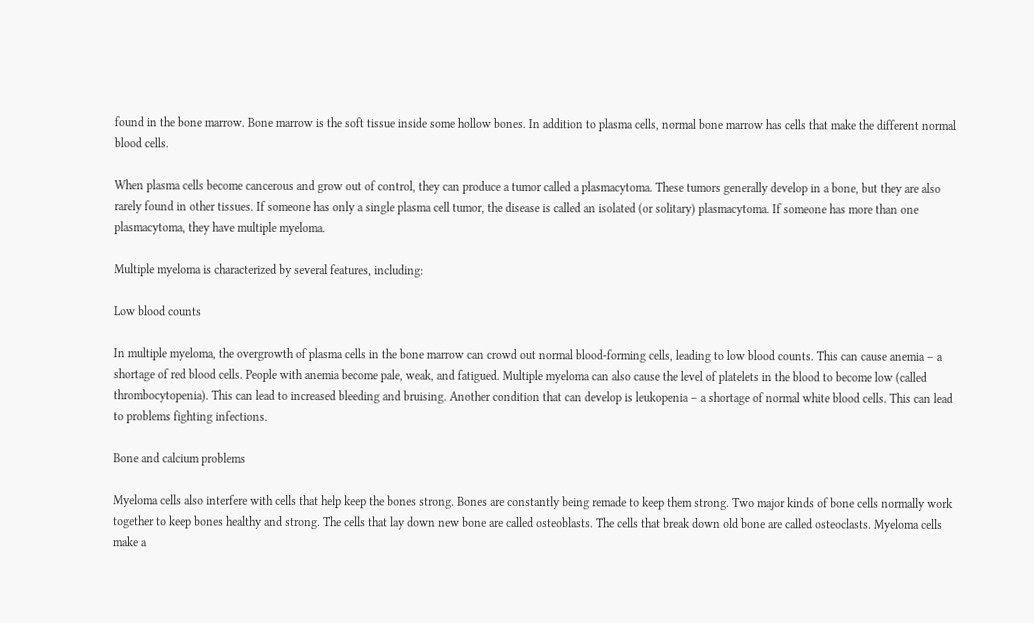found in the bone marrow. Bone marrow is the soft tissue inside some hollow bones. In addition to plasma cells, normal bone marrow has cells that make the different normal blood cells.

When plasma cells become cancerous and grow out of control, they can produce a tumor called a plasmacytoma. These tumors generally develop in a bone, but they are also rarely found in other tissues. If someone has only a single plasma cell tumor, the disease is called an isolated (or solitary) plasmacytoma. If someone has more than one plasmacytoma, they have multiple myeloma.

Multiple myeloma is characterized by several features, including:

Low blood counts

In multiple myeloma, the overgrowth of plasma cells in the bone marrow can crowd out normal blood-forming cells, leading to low blood counts. This can cause anemia – a shortage of red blood cells. People with anemia become pale, weak, and fatigued. Multiple myeloma can also cause the level of platelets in the blood to become low (called thrombocytopenia). This can lead to increased bleeding and bruising. Another condition that can develop is leukopenia – a shortage of normal white blood cells. This can lead to problems fighting infections.

Bone and calcium problems

Myeloma cells also interfere with cells that help keep the bones strong. Bones are constantly being remade to keep them strong. Two major kinds of bone cells normally work together to keep bones healthy and strong. The cells that lay down new bone are called osteoblasts. The cells that break down old bone are called osteoclasts. Myeloma cells make a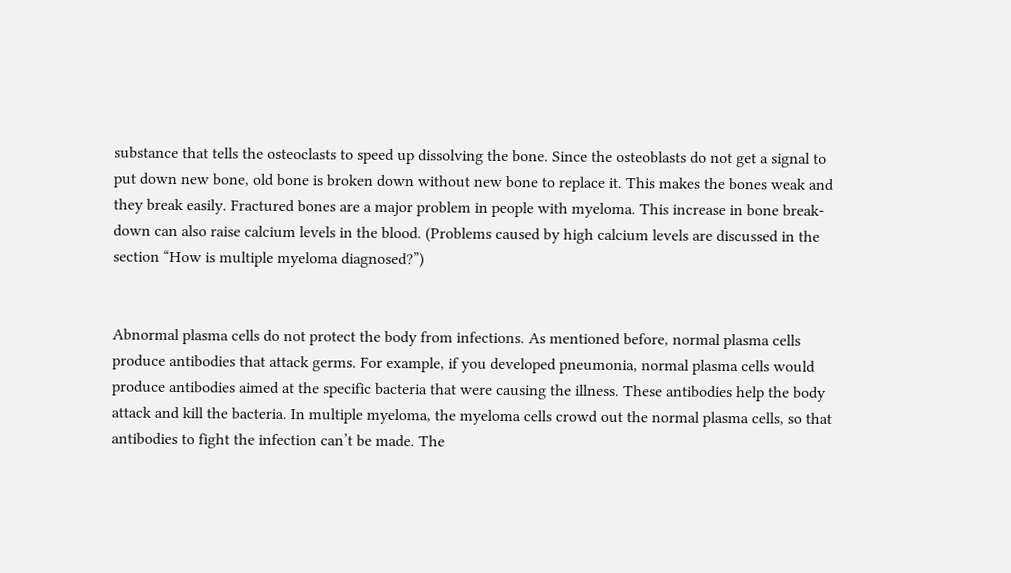substance that tells the osteoclasts to speed up dissolving the bone. Since the osteoblasts do not get a signal to put down new bone, old bone is broken down without new bone to replace it. This makes the bones weak and they break easily. Fractured bones are a major problem in people with myeloma. This increase in bone break-down can also raise calcium levels in the blood. (Problems caused by high calcium levels are discussed in the section “How is multiple myeloma diagnosed?”)


Abnormal plasma cells do not protect the body from infections. As mentioned before, normal plasma cells produce antibodies that attack germs. For example, if you developed pneumonia, normal plasma cells would produce antibodies aimed at the specific bacteria that were causing the illness. These antibodies help the body attack and kill the bacteria. In multiple myeloma, the myeloma cells crowd out the normal plasma cells, so that antibodies to fight the infection can’t be made. The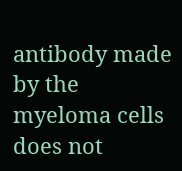antibody made by the myeloma cells does not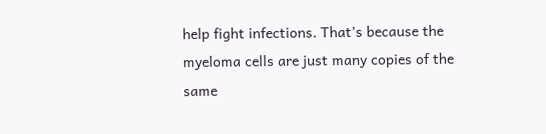help fight infections. That’s because the myeloma cells are just many copies of the same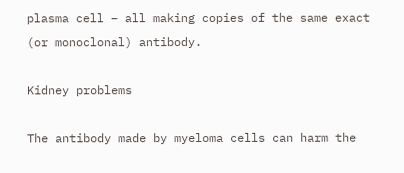plasma cell – all making copies of the same exact (or monoclonal) antibody.

Kidney problems

The antibody made by myeloma cells can harm the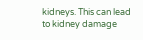kidneys. This can lead to kidney damage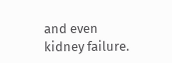and even kidney failure.